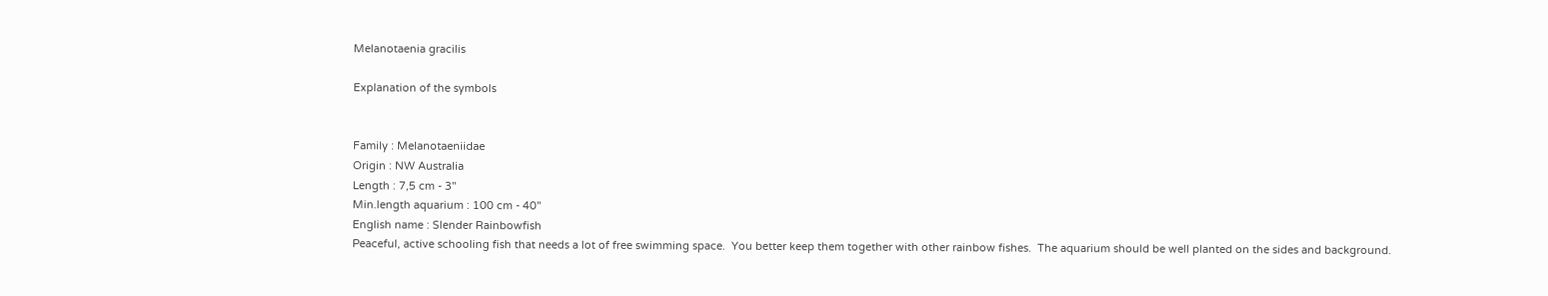Melanotaenia gracilis

Explanation of the symbols


Family : Melanotaeniidae
Origin : NW Australia
Length : 7,5 cm - 3"
Min.length aquarium : 100 cm - 40"
English name : Slender Rainbowfish
Peaceful, active schooling fish that needs a lot of free swimming space.  You better keep them together with other rainbow fishes.  The aquarium should be well planted on the sides and background.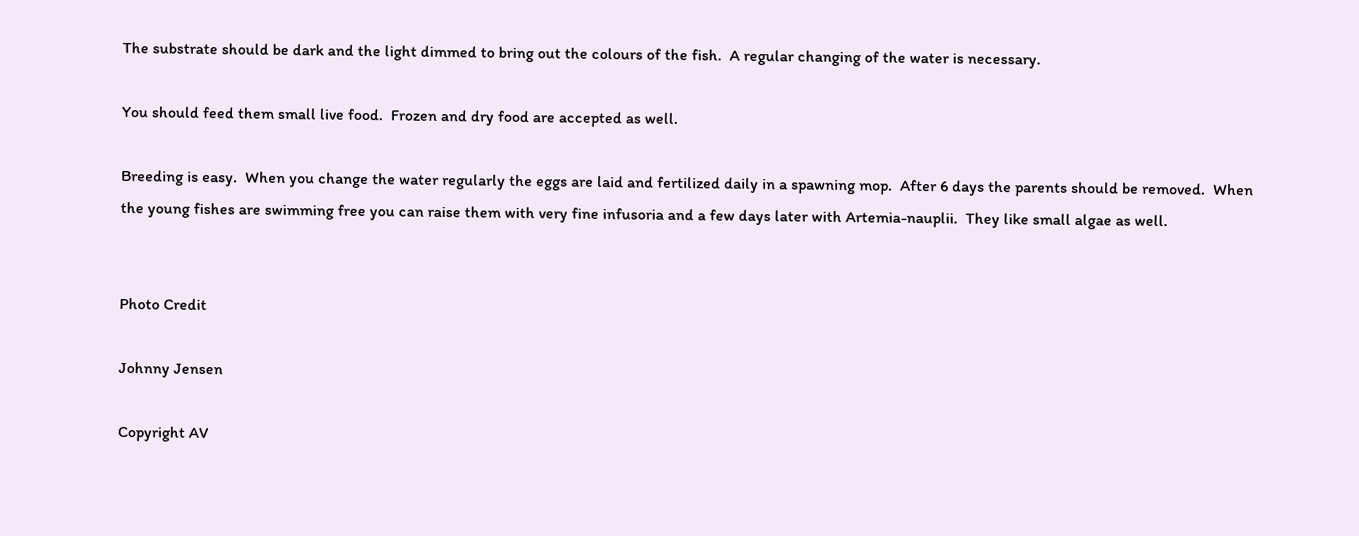The substrate should be dark and the light dimmed to bring out the colours of the fish.  A regular changing of the water is necessary.

You should feed them small live food.  Frozen and dry food are accepted as well.

Breeding is easy.  When you change the water regularly the eggs are laid and fertilized daily in a spawning mop.  After 6 days the parents should be removed.  When the young fishes are swimming free you can raise them with very fine infusoria and a few days later with Artemia-nauplii.  They like small algae as well.


Photo Credit

Johnny Jensen

Copyright AV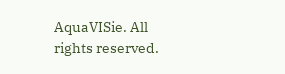AquaVISie. All rights reserved.